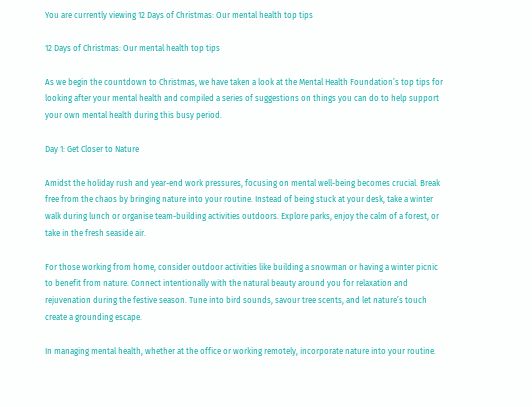You are currently viewing 12 Days of Christmas: Our mental health top tips

12 Days of Christmas: Our mental health top tips

As we begin the countdown to Christmas, we have taken a look at the Mental Health Foundation’s top tips for looking after your mental health and compiled a series of suggestions on things you can do to help support your own mental health during this busy period.

Day 1: Get Closer to Nature

Amidst the holiday rush and year-end work pressures, focusing on mental well-being becomes crucial. Break free from the chaos by bringing nature into your routine. Instead of being stuck at your desk, take a winter walk during lunch or organise team-building activities outdoors. Explore parks, enjoy the calm of a forest, or take in the fresh seaside air.

For those working from home, consider outdoor activities like building a snowman or having a winter picnic to benefit from nature. Connect intentionally with the natural beauty around you for relaxation and rejuvenation during the festive season. Tune into bird sounds, savour tree scents, and let nature’s touch create a grounding escape.

In managing mental health, whether at the office or working remotely, incorporate nature into your routine.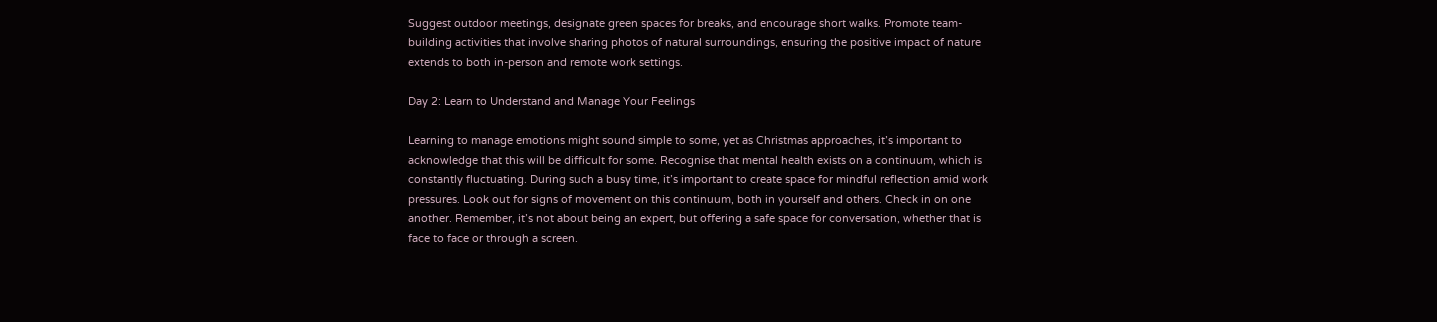Suggest outdoor meetings, designate green spaces for breaks, and encourage short walks. Promote team-building activities that involve sharing photos of natural surroundings, ensuring the positive impact of nature extends to both in-person and remote work settings.

Day 2: Learn to Understand and Manage Your Feelings

Learning to manage emotions might sound simple to some, yet as Christmas approaches, it’s important to acknowledge that this will be difficult for some. Recognise that mental health exists on a continuum, which is constantly fluctuating. During such a busy time, it’s important to create space for mindful reflection amid work pressures. Look out for signs of movement on this continuum, both in yourself and others. Check in on one another. Remember, it’s not about being an expert, but offering a safe space for conversation, whether that is face to face or through a screen.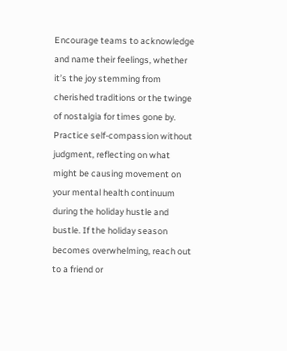Encourage teams to acknowledge and name their feelings, whether it’s the joy stemming from cherished traditions or the twinge of nostalgia for times gone by. Practice self-compassion without judgment, reflecting on what might be causing movement on your mental health continuum during the holiday hustle and bustle. If the holiday season becomes overwhelming, reach out to a friend or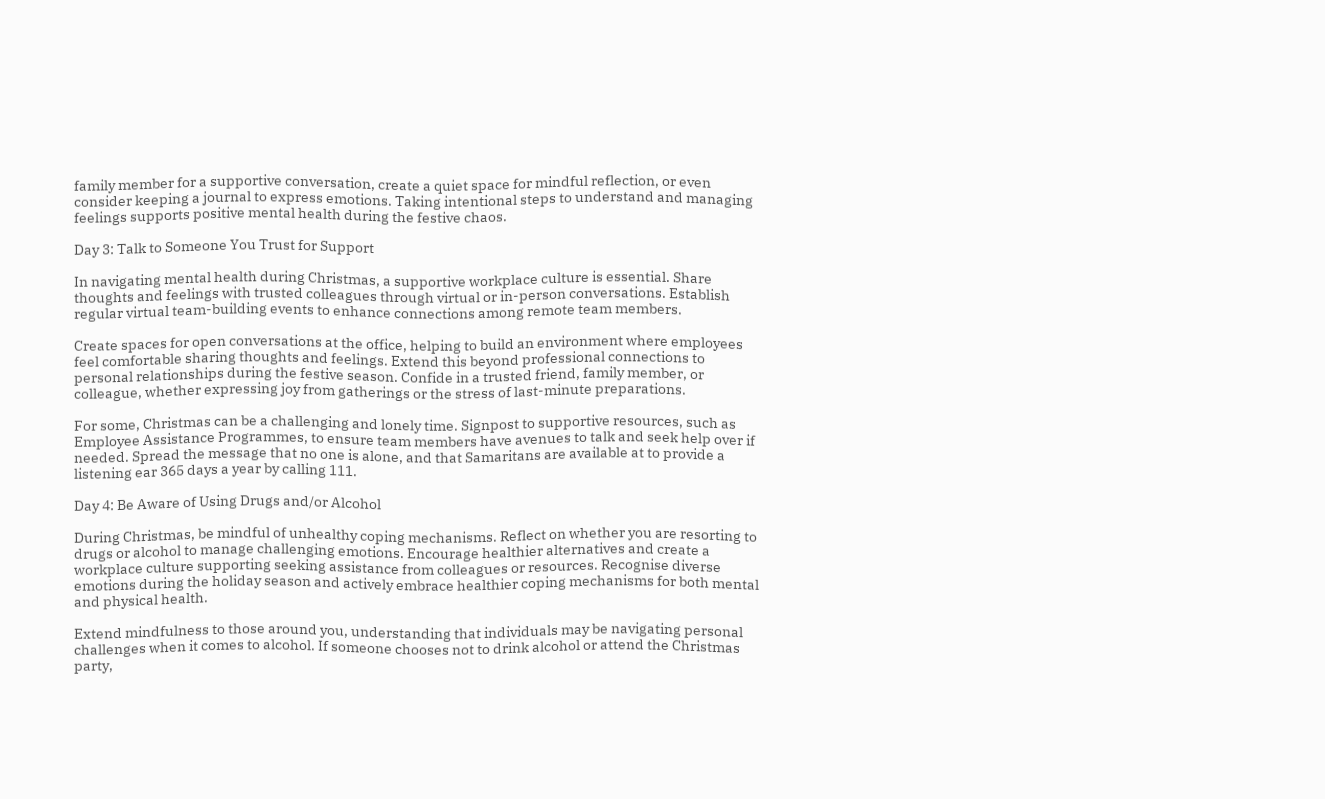family member for a supportive conversation, create a quiet space for mindful reflection, or even consider keeping a journal to express emotions. Taking intentional steps to understand and managing feelings supports positive mental health during the festive chaos.

Day 3: Talk to Someone You Trust for Support

In navigating mental health during Christmas, a supportive workplace culture is essential. Share thoughts and feelings with trusted colleagues through virtual or in-person conversations. Establish regular virtual team-building events to enhance connections among remote team members.

Create spaces for open conversations at the office, helping to build an environment where employees feel comfortable sharing thoughts and feelings. Extend this beyond professional connections to personal relationships during the festive season. Confide in a trusted friend, family member, or colleague, whether expressing joy from gatherings or the stress of last-minute preparations.

For some, Christmas can be a challenging and lonely time. Signpost to supportive resources, such as Employee Assistance Programmes, to ensure team members have avenues to talk and seek help over if needed. Spread the message that no one is alone, and that Samaritans are available at to provide a listening ear 365 days a year by calling 111.

Day 4: Be Aware of Using Drugs and/or Alcohol

During Christmas, be mindful of unhealthy coping mechanisms. Reflect on whether you are resorting to drugs or alcohol to manage challenging emotions. Encourage healthier alternatives and create a workplace culture supporting seeking assistance from colleagues or resources. Recognise diverse emotions during the holiday season and actively embrace healthier coping mechanisms for both mental and physical health.

Extend mindfulness to those around you, understanding that individuals may be navigating personal challenges when it comes to alcohol. If someone chooses not to drink alcohol or attend the Christmas party,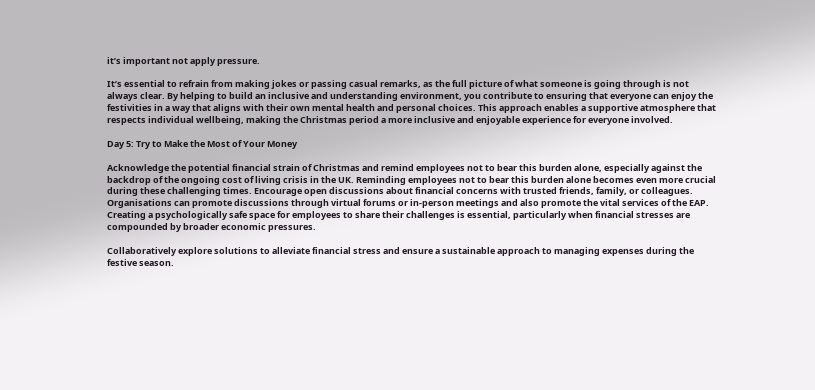it’s important not apply pressure.

It’s essential to refrain from making jokes or passing casual remarks, as the full picture of what someone is going through is not always clear. By helping to build an inclusive and understanding environment, you contribute to ensuring that everyone can enjoy the festivities in a way that aligns with their own mental health and personal choices. This approach enables a supportive atmosphere that respects individual wellbeing, making the Christmas period a more inclusive and enjoyable experience for everyone involved.

Day 5: Try to Make the Most of Your Money

Acknowledge the potential financial strain of Christmas and remind employees not to bear this burden alone, especially against the backdrop of the ongoing cost of living crisis in the UK. Reminding employees not to bear this burden alone becomes even more crucial during these challenging times. Encourage open discussions about financial concerns with trusted friends, family, or colleagues. Organisations can promote discussions through virtual forums or in-person meetings and also promote the vital services of the EAP. Creating a psychologically safe space for employees to share their challenges is essential, particularly when financial stresses are compounded by broader economic pressures.

Collaboratively explore solutions to alleviate financial stress and ensure a sustainable approach to managing expenses during the festive season.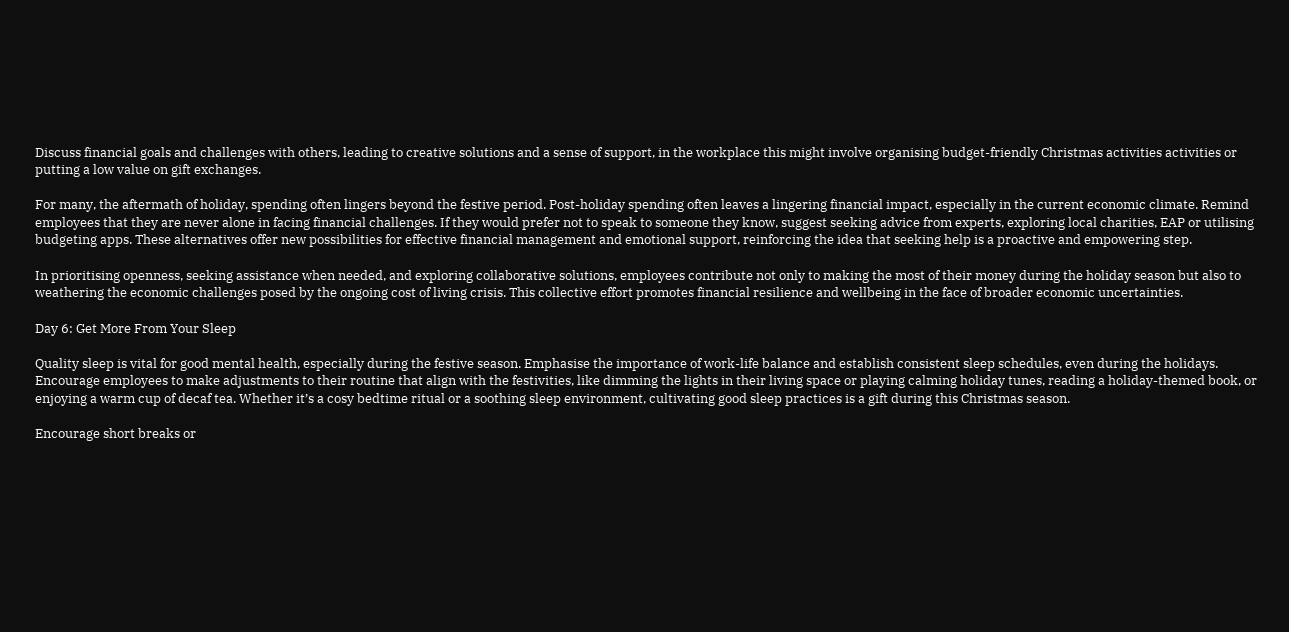Discuss financial goals and challenges with others, leading to creative solutions and a sense of support, in the workplace this might involve organising budget-friendly Christmas activities activities or putting a low value on gift exchanges.

For many, the aftermath of holiday, spending often lingers beyond the festive period. Post-holiday spending often leaves a lingering financial impact, especially in the current economic climate. Remind employees that they are never alone in facing financial challenges. If they would prefer not to speak to someone they know, suggest seeking advice from experts, exploring local charities, EAP or utilising budgeting apps. These alternatives offer new possibilities for effective financial management and emotional support, reinforcing the idea that seeking help is a proactive and empowering step.

In prioritising openness, seeking assistance when needed, and exploring collaborative solutions, employees contribute not only to making the most of their money during the holiday season but also to weathering the economic challenges posed by the ongoing cost of living crisis. This collective effort promotes financial resilience and wellbeing in the face of broader economic uncertainties.

Day 6: Get More From Your Sleep

Quality sleep is vital for good mental health, especially during the festive season. Emphasise the importance of work-life balance and establish consistent sleep schedules, even during the holidays. Encourage employees to make adjustments to their routine that align with the festivities, like dimming the lights in their living space or playing calming holiday tunes, reading a holiday-themed book, or enjoying a warm cup of decaf tea. Whether it’s a cosy bedtime ritual or a soothing sleep environment, cultivating good sleep practices is a gift during this Christmas season.

Encourage short breaks or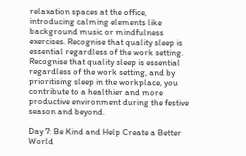relaxation spaces at the office, introducing calming elements like background music or mindfulness exercises. Recognise that quality sleep is essential regardless of the work setting. Recognise that quality sleep is essential regardless of the work setting, and by prioritising sleep in the workplace, you contribute to a healthier and more productive environment during the festive season and beyond.

Day 7: Be Kind and Help Create a Better World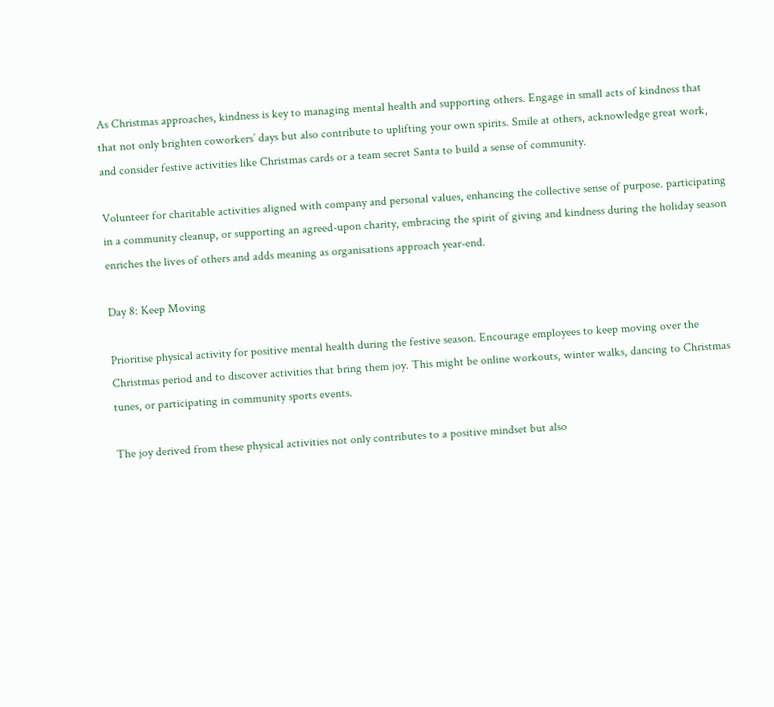As Christmas approaches, kindness is key to managing mental health and supporting others. Engage in small acts of kindness that that not only brighten coworkers’ days but also contribute to uplifting your own spirits. Smile at others, acknowledge great work, and consider festive activities like Christmas cards or a team secret Santa to build a sense of community.

Volunteer for charitable activities aligned with company and personal values, enhancing the collective sense of purpose. participating in a community cleanup, or supporting an agreed-upon charity, embracing the spirit of giving and kindness during the holiday season enriches the lives of others and adds meaning as organisations approach year-end.

Day 8: Keep Moving

Prioritise physical activity for positive mental health during the festive season. Encourage employees to keep moving over the Christmas period and to discover activities that bring them joy. This might be online workouts, winter walks, dancing to Christmas tunes, or participating in community sports events.

The joy derived from these physical activities not only contributes to a positive mindset but also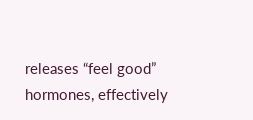releases “feel good” hormones, effectively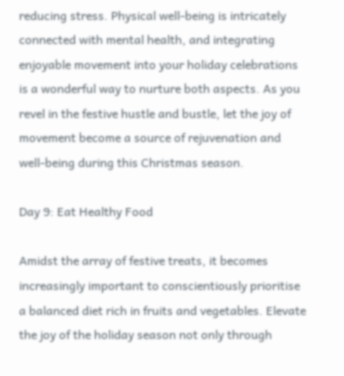reducing stress. Physical well-being is intricately connected with mental health, and integrating enjoyable movement into your holiday celebrations is a wonderful way to nurture both aspects. As you revel in the festive hustle and bustle, let the joy of movement become a source of rejuvenation and well-being during this Christmas season.

Day 9: Eat Healthy Food

Amidst the array of festive treats, it becomes increasingly important to conscientiously prioritise a balanced diet rich in fruits and vegetables. Elevate the joy of the holiday season not only through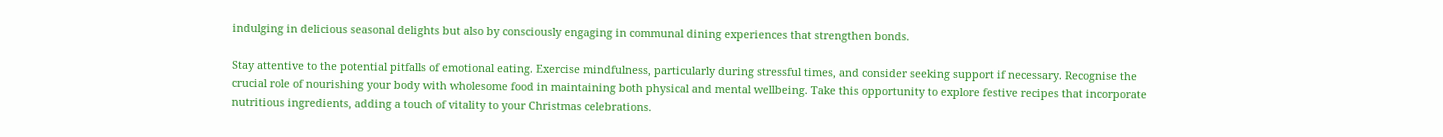indulging in delicious seasonal delights but also by consciously engaging in communal dining experiences that strengthen bonds.

Stay attentive to the potential pitfalls of emotional eating. Exercise mindfulness, particularly during stressful times, and consider seeking support if necessary. Recognise the crucial role of nourishing your body with wholesome food in maintaining both physical and mental wellbeing. Take this opportunity to explore festive recipes that incorporate nutritious ingredients, adding a touch of vitality to your Christmas celebrations.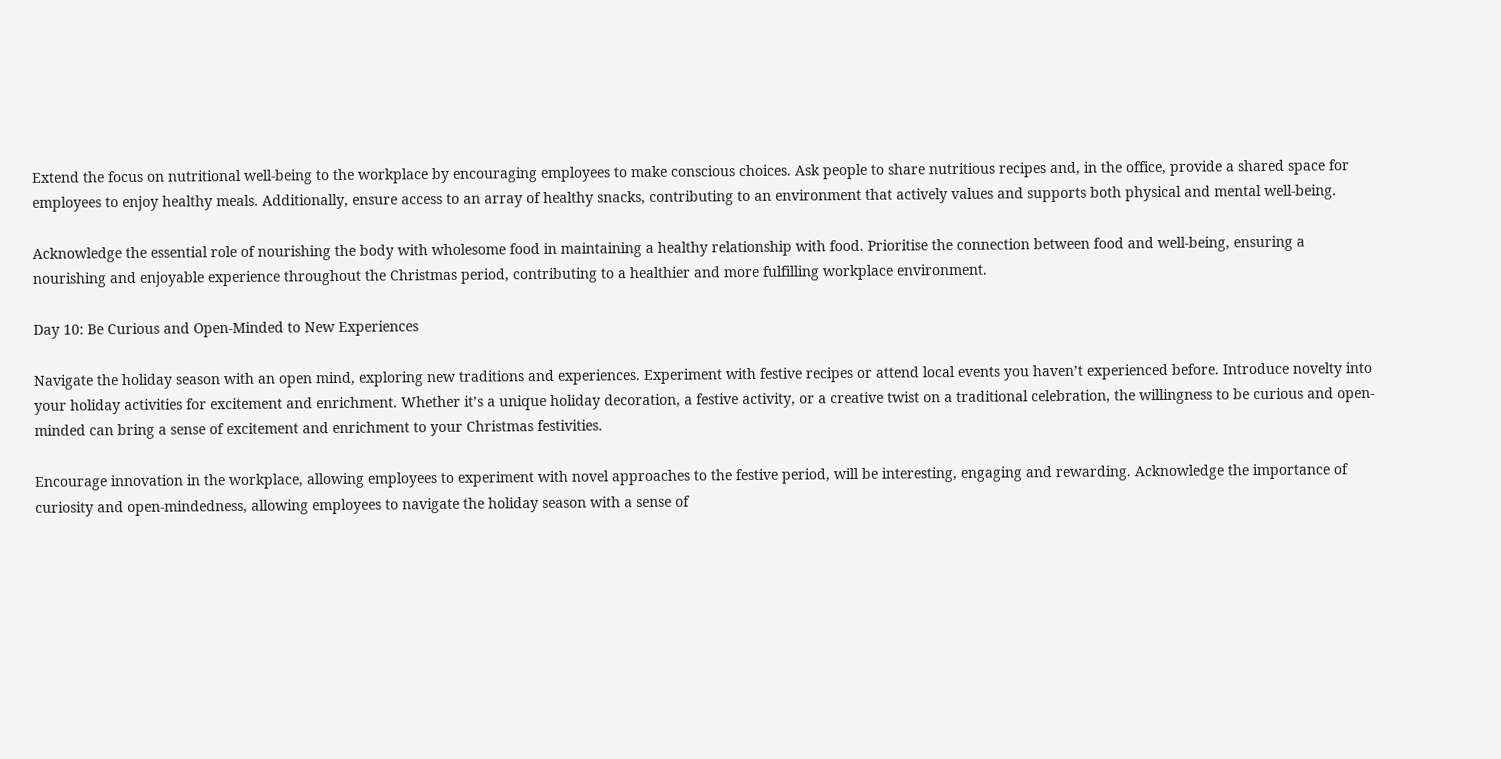Extend the focus on nutritional well-being to the workplace by encouraging employees to make conscious choices. Ask people to share nutritious recipes and, in the office, provide a shared space for employees to enjoy healthy meals. Additionally, ensure access to an array of healthy snacks, contributing to an environment that actively values and supports both physical and mental well-being.

Acknowledge the essential role of nourishing the body with wholesome food in maintaining a healthy relationship with food. Prioritise the connection between food and well-being, ensuring a nourishing and enjoyable experience throughout the Christmas period, contributing to a healthier and more fulfilling workplace environment.

Day 10: Be Curious and Open-Minded to New Experiences

Navigate the holiday season with an open mind, exploring new traditions and experiences. Experiment with festive recipes or attend local events you haven’t experienced before. Introduce novelty into your holiday activities for excitement and enrichment. Whether it’s a unique holiday decoration, a festive activity, or a creative twist on a traditional celebration, the willingness to be curious and open-minded can bring a sense of excitement and enrichment to your Christmas festivities.

Encourage innovation in the workplace, allowing employees to experiment with novel approaches to the festive period, will be interesting, engaging and rewarding. Acknowledge the importance of curiosity and open-mindedness, allowing employees to navigate the holiday season with a sense of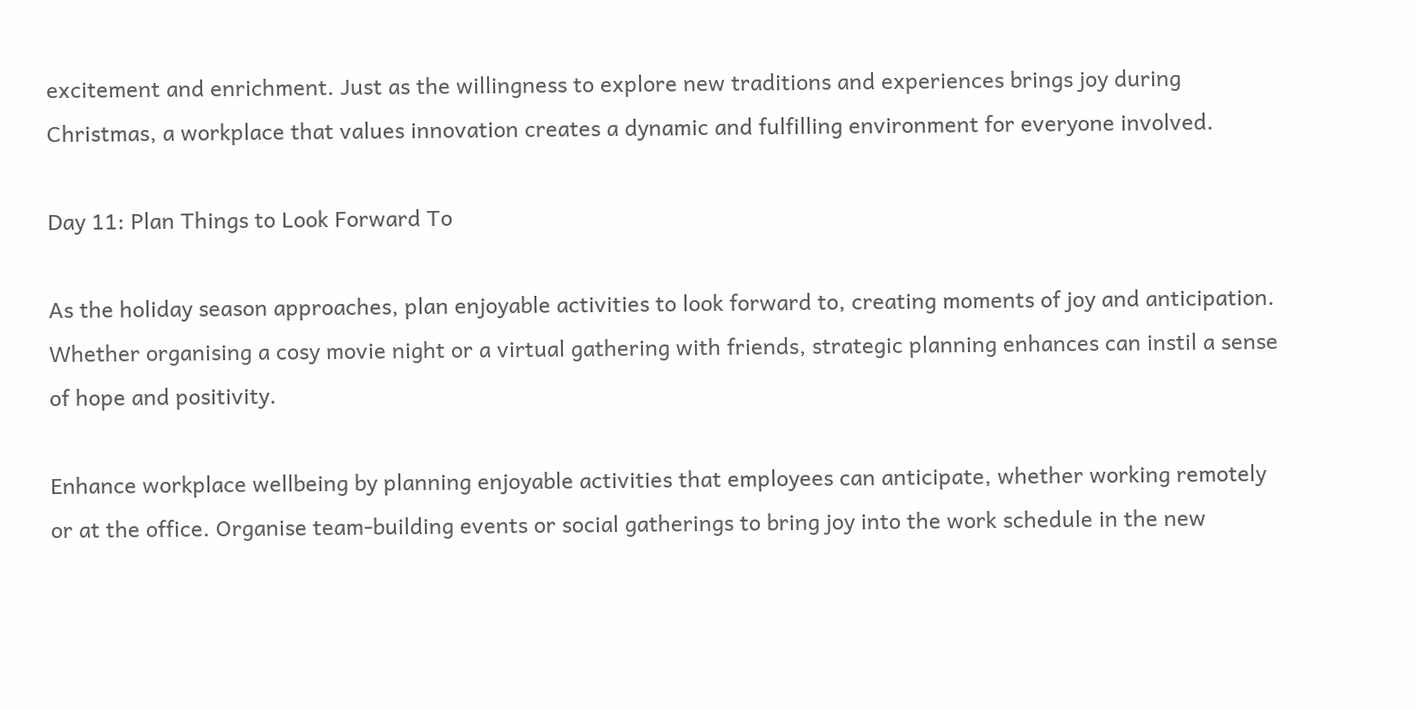excitement and enrichment. Just as the willingness to explore new traditions and experiences brings joy during Christmas, a workplace that values innovation creates a dynamic and fulfilling environment for everyone involved.

Day 11: Plan Things to Look Forward To

As the holiday season approaches, plan enjoyable activities to look forward to, creating moments of joy and anticipation. Whether organising a cosy movie night or a virtual gathering with friends, strategic planning enhances can instil a sense of hope and positivity.

Enhance workplace wellbeing by planning enjoyable activities that employees can anticipate, whether working remotely or at the office. Organise team-building events or social gatherings to bring joy into the work schedule in the new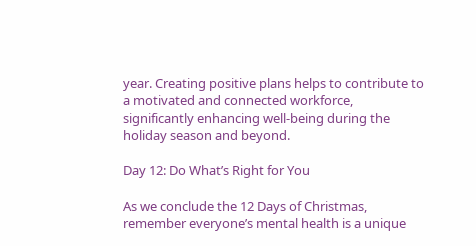year. Creating positive plans helps to contribute to a motivated and connected workforce, significantly enhancing well-being during the holiday season and beyond.

Day 12: Do What’s Right for You

As we conclude the 12 Days of Christmas, remember everyone’s mental health is a unique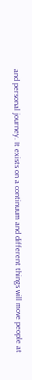and personal journey. It exists on a continuum and different things will move people at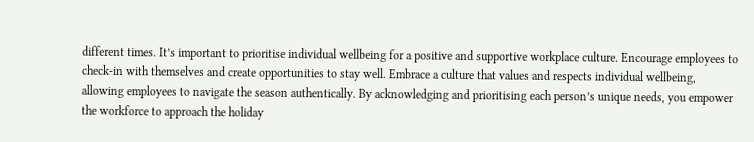different times. It’s important to prioritise individual wellbeing for a positive and supportive workplace culture. Encourage employees to check-in with themselves and create opportunities to stay well. Embrace a culture that values and respects individual wellbeing, allowing employees to navigate the season authentically. By acknowledging and prioritising each person’s unique needs, you empower the workforce to approach the holiday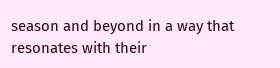season and beyond in a way that resonates with their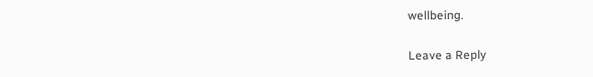wellbeing.

Leave a Reply